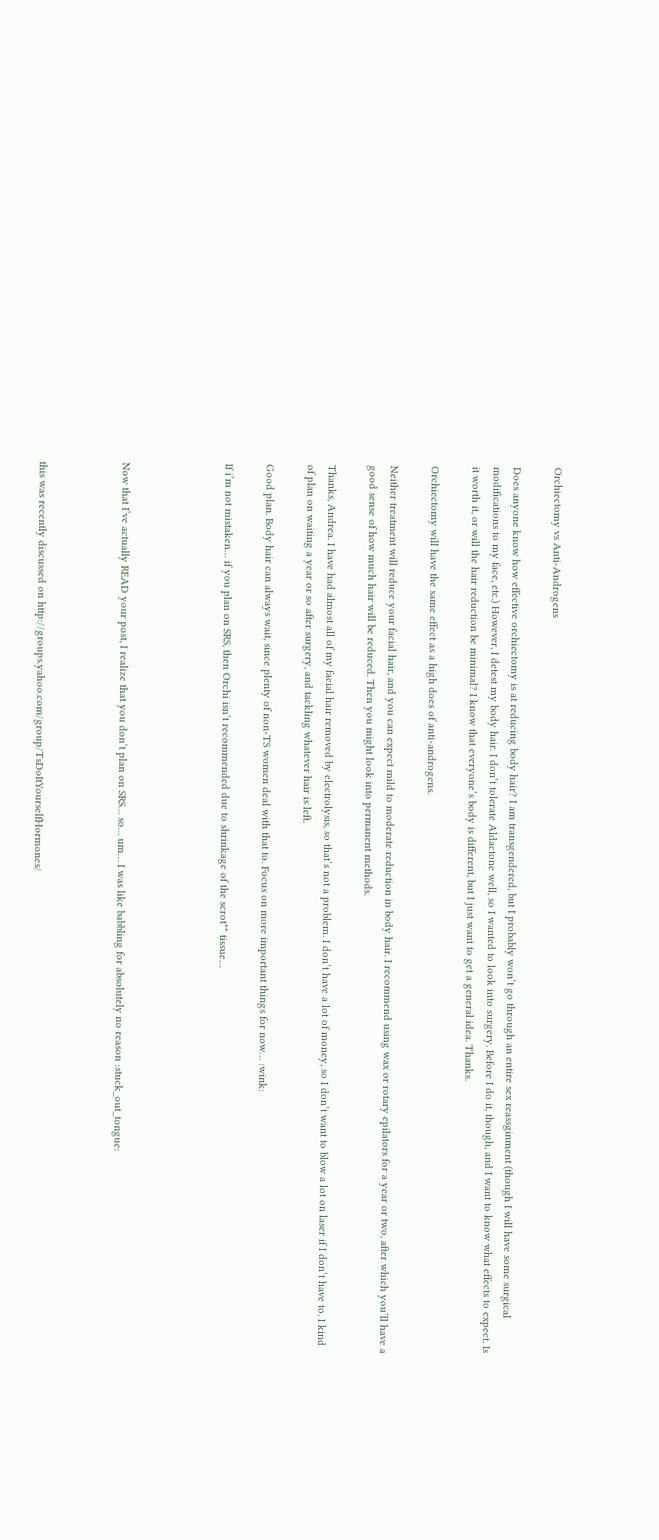Orchiectomy vs Anti-Androgens

Does anyone know how effective orchiectomy is at reducing body hair? I am transgendered, but I probably won’t go through an entire sex reassginment (though I will have some surgical modifications to my face, etc.) However, I detest my body hair. I don’t tolerate Aldactone well, so I wanted to look into surgery. Before I do it, though, and I want to know what effects to expect. Is it worth it, or will the hair reduction be minimal? I know that everyone’s body is different, but I just want to get a general idea. Thanks.

Orchiectomy will have the same effect as a high does of anti-androgens.

Neither treatment will reduce your facial hair, and you can expect mild to moderate reduction in body hair. I recommend using wax or rotary epilators for a year or two, after which you’ll have a good sense of how much hair will be reduced. Then you might look into permanent methods.

Thanks, Andrea. I have had almost all of my facial hair removed by electrolysis, so that’s not a problem. I don’t have a lot of money, so I don’t want to blow a lot on laser if I don’t have to. I kind of plan on waiting a year or so after surgery, and tackling whatever hair is left.

Good plan. Body hair can always wait, since plenty of non-TS women deal with that to. Focus on more important things for now… :wink:

If i’m not mistaken… if you plan on SRS, then Orchi isn’t recommended due to shrinkage of the scrot** tissue…




Now that I’ve actually READ your post, I realize that you don’t plan on SRS… so… um… I was like babbling for absolutely no reason :stuck_out_tongue:



this was recently discussed on http://groups.yahoo.com/group/TsDoItYourselfHormones/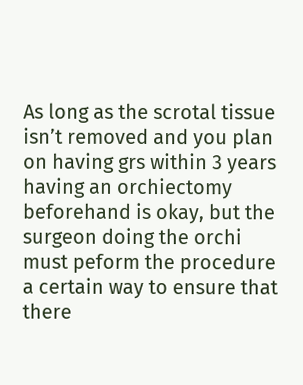As long as the scrotal tissue isn’t removed and you plan on having grs within 3 years having an orchiectomy beforehand is okay, but the surgeon doing the orchi must peform the procedure a certain way to ensure that there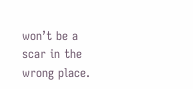won’t be a scar in the wrong place.